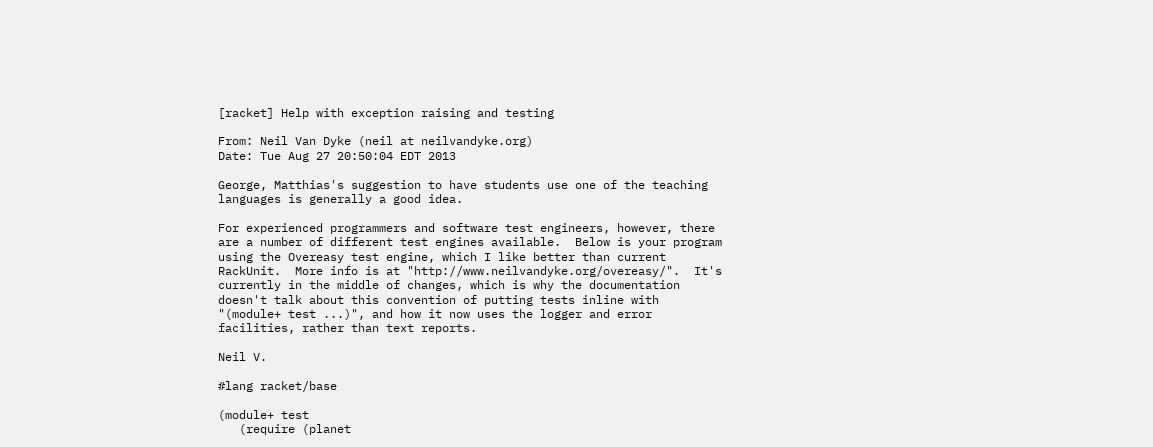[racket] Help with exception raising and testing

From: Neil Van Dyke (neil at neilvandyke.org)
Date: Tue Aug 27 20:50:04 EDT 2013

George, Matthias's suggestion to have students use one of the teaching
languages is generally a good idea.

For experienced programmers and software test engineers, however, there
are a number of different test engines available.  Below is your program
using the Overeasy test engine, which I like better than current
RackUnit.  More info is at "http://www.neilvandyke.org/overeasy/".  It's
currently in the middle of changes, which is why the documentation
doesn't talk about this convention of putting tests inline with
"(module+ test ...)", and how it now uses the logger and error
facilities, rather than text reports.

Neil V.

#lang racket/base

(module+ test
   (require (planet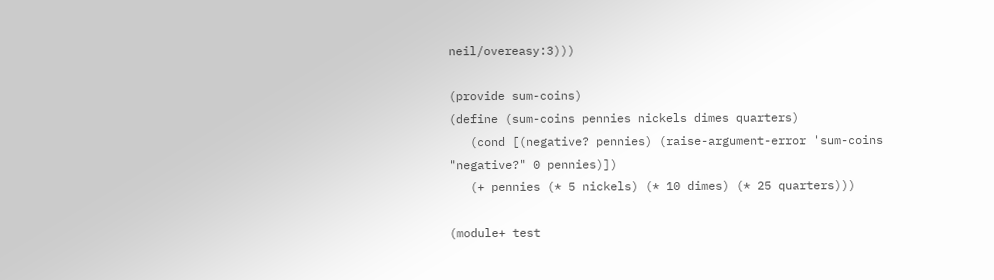neil/overeasy:3)))

(provide sum-coins)
(define (sum-coins pennies nickels dimes quarters)
   (cond [(negative? pennies) (raise-argument-error 'sum-coins
"negative?" 0 pennies)])
   (+ pennies (* 5 nickels) (* 10 dimes) (* 25 quarters)))

(module+ test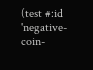(test #:id   'negative-coin-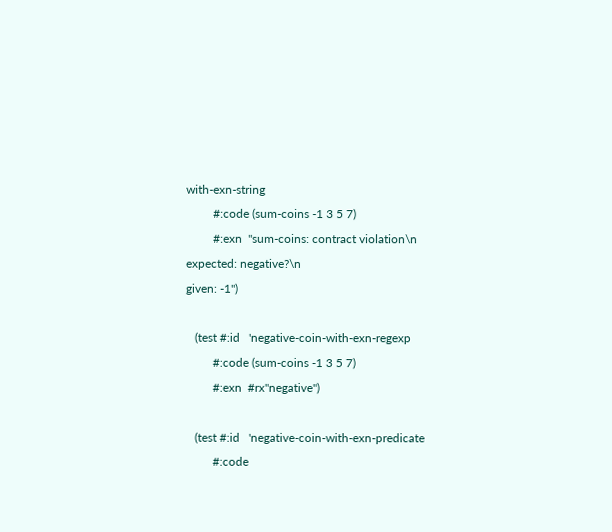with-exn-string
         #:code (sum-coins -1 3 5 7)
         #:exn  "sum-coins: contract violation\n  expected: negative?\n
given: -1")

   (test #:id   'negative-coin-with-exn-regexp
         #:code (sum-coins -1 3 5 7)
         #:exn  #rx"negative")

   (test #:id   'negative-coin-with-exn-predicate
         #:code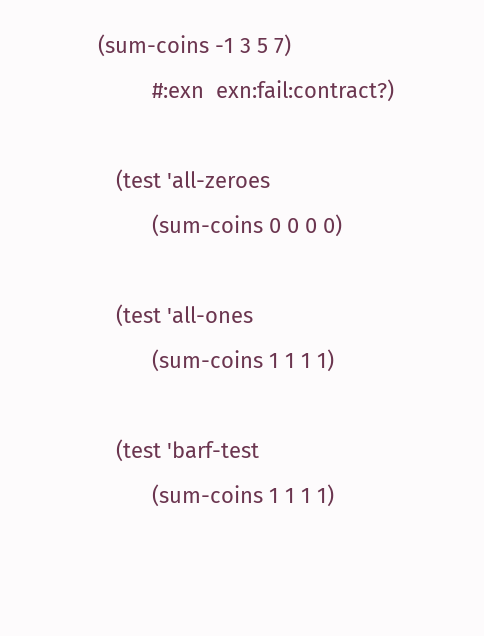(sum-coins -1 3 5 7)
         #:exn  exn:fail:contract?)

   (test 'all-zeroes
         (sum-coins 0 0 0 0)

   (test 'all-ones
         (sum-coins 1 1 1 1)

   (test 'barf-test
         (sum-coins 1 1 1 1)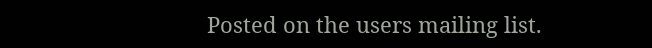Posted on the users mailing list.